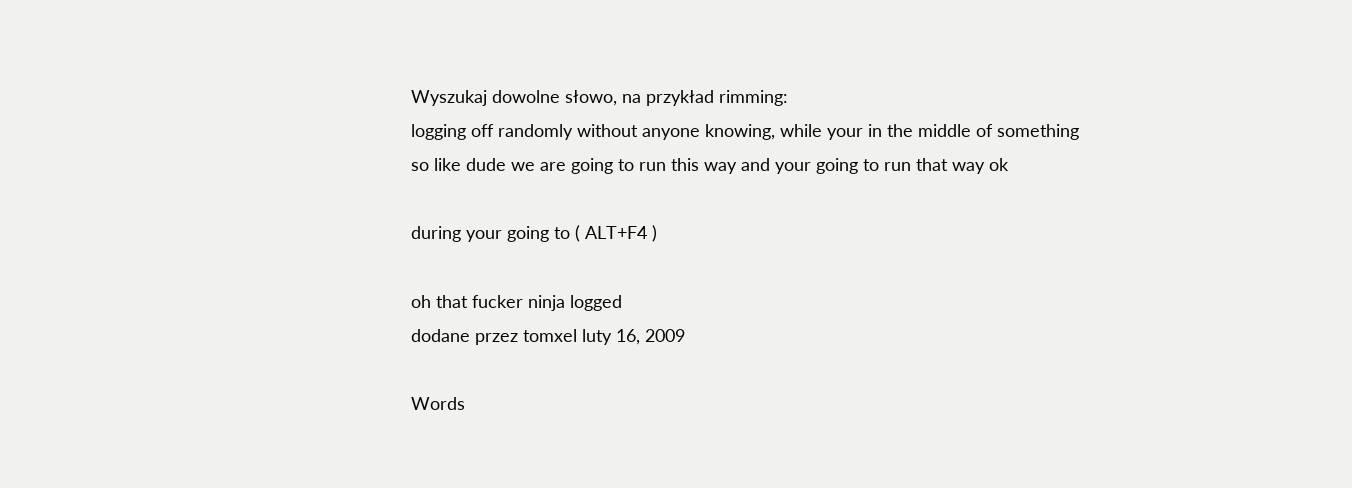Wyszukaj dowolne słowo, na przykład rimming:
logging off randomly without anyone knowing, while your in the middle of something
so like dude we are going to run this way and your going to run that way ok

during your going to ( ALT+F4 )

oh that fucker ninja logged
dodane przez tomxel luty 16, 2009

Words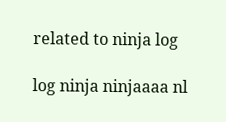related to ninja log

log ninja ninjaaaa nl